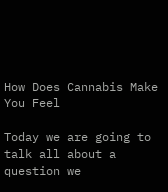How Does Cannabis Make You Feel

Today we are going to talk all about a question we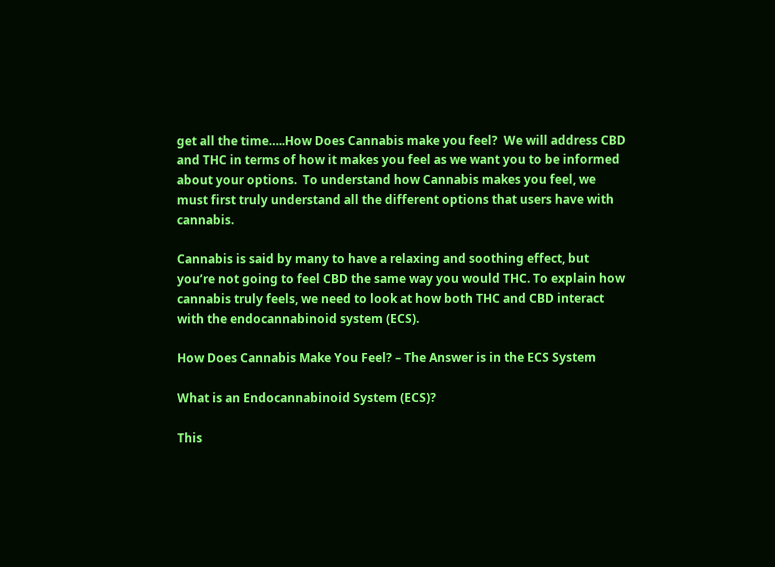get all the time…..How Does Cannabis make you feel?  We will address CBD and THC in terms of how it makes you feel as we want you to be informed about your options.  To understand how Cannabis makes you feel, we must first truly understand all the different options that users have with cannabis.

Cannabis is said by many to have a relaxing and soothing effect, but you’re not going to feel CBD the same way you would THC. To explain how cannabis truly feels, we need to look at how both THC and CBD interact with the endocannabinoid system (ECS).

How Does Cannabis Make You Feel? – The Answer is in the ECS System

What is an Endocannabinoid System (ECS)?

This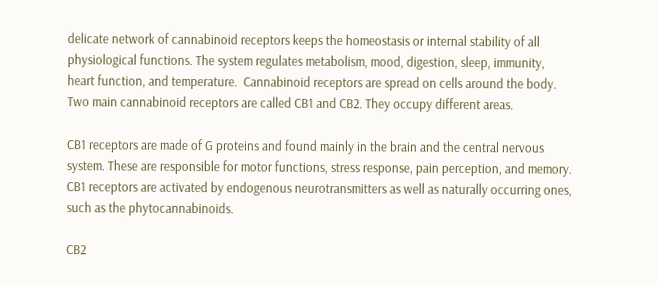delicate network of cannabinoid receptors keeps the homeostasis or internal stability of all physiological functions. The system regulates metabolism, mood, digestion, sleep, immunity, heart function, and temperature.  Cannabinoid receptors are spread on cells around the body. Two main cannabinoid receptors are called CB1 and CB2. They occupy different areas.

CB1 receptors are made of G proteins and found mainly in the brain and the central nervous system. These are responsible for motor functions, stress response, pain perception, and memory. CB1 receptors are activated by endogenous neurotransmitters as well as naturally occurring ones, such as the phytocannabinoids.

CB2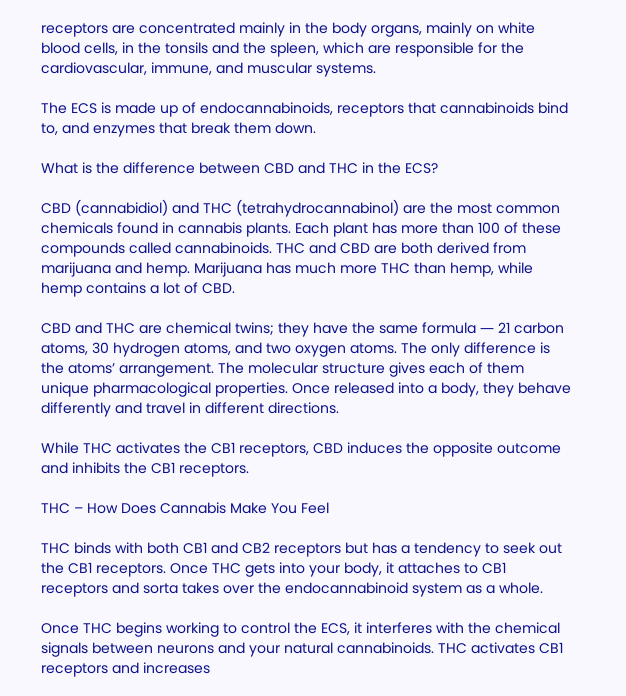receptors are concentrated mainly in the body organs, mainly on white blood cells, in the tonsils and the spleen, which are responsible for the cardiovascular, immune, and muscular systems.

The ECS is made up of endocannabinoids, receptors that cannabinoids bind to, and enzymes that break them down.

What is the difference between CBD and THC in the ECS?

CBD (cannabidiol) and THC (tetrahydrocannabinol) are the most common chemicals found in cannabis plants. Each plant has more than 100 of these compounds called cannabinoids. THC and CBD are both derived from marijuana and hemp. Marijuana has much more THC than hemp, while hemp contains a lot of CBD.

CBD and THC are chemical twins; they have the same formula ― 21 carbon atoms, 30 hydrogen atoms, and two oxygen atoms. The only difference is the atoms’ arrangement. The molecular structure gives each of them unique pharmacological properties. Once released into a body, they behave differently and travel in different directions.

While THC activates the CB1 receptors, CBD induces the opposite outcome and inhibits the CB1 receptors.

THC – How Does Cannabis Make You Feel

THC binds with both CB1 and CB2 receptors but has a tendency to seek out the CB1 receptors. Once THC gets into your body, it attaches to CB1 receptors and sorta takes over the endocannabinoid system as a whole.

Once THC begins working to control the ECS, it interferes with the chemical signals between neurons and your natural cannabinoids. THC activates CB1 receptors and increases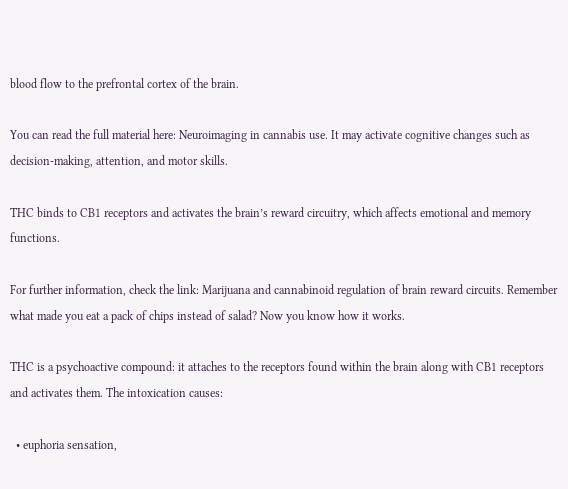blood flow to the prefrontal cortex of the brain.

You can read the full material here: Neuroimaging in cannabis use. It may activate cognitive changes such as decision-making, attention, and motor skills.

THC binds to CB1 receptors and activates the brain’s reward circuitry, which affects emotional and memory functions.

For further information, check the link: Marijuana and cannabinoid regulation of brain reward circuits. Remember what made you eat a pack of chips instead of salad? Now you know how it works.

THC is a psychoactive compound: it attaches to the receptors found within the brain along with CB1 receptors and activates them. The intoxication causes:

  • euphoria sensation,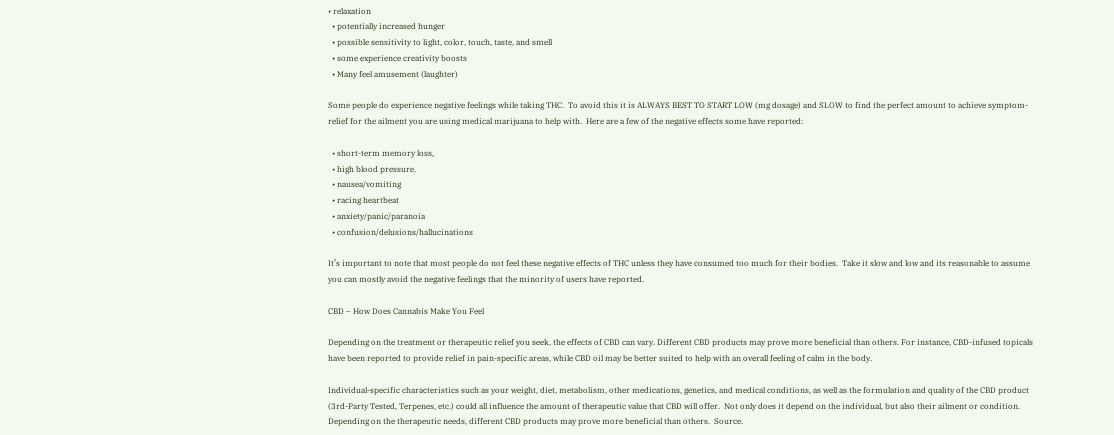• relaxation
  • potentially increased hunger
  • possible sensitivity to light, color, touch, taste, and smell
  • some experience creativity boosts
  • Many feel amusement (laughter)

Some people do experience negative feelings while taking THC.  To avoid this it is ALWAYS BEST TO START LOW (mg dosage) and SLOW to find the perfect amount to achieve symptom-relief for the ailment you are using medical marijuana to help with.  Here are a few of the negative effects some have reported:

  • short-term memory loss,
  • high blood pressure.
  • nausea/vomiting
  • racing heartbeat
  • anxiety/panic/paranoia
  • confusion/delusions/hallucinations

It’s important to note that most people do not feel these negative effects of THC unless they have consumed too much for their bodies.  Take it slow and low and its reasonable to assume you can mostly avoid the negative feelings that the minority of users have reported.

CBD – How Does Cannabis Make You Feel

Depending on the treatment or therapeutic relief you seek, the effects of CBD can vary. Different CBD products may prove more beneficial than others. For instance, CBD-infused topicals have been reported to provide relief in pain-specific areas, while CBD oil may be better suited to help with an overall feeling of calm in the body.

Individual-specific characteristics such as your weight, diet, metabolism, other medications, genetics, and medical conditions, as well as the formulation and quality of the CBD product (3rd-Party Tested, Terpenes, etc.) could all influence the amount of therapeutic value that CBD will offer.  Not only does it depend on the individual, but also their ailment or condition. Depending on the therapeutic needs, different CBD products may prove more beneficial than others.  Source.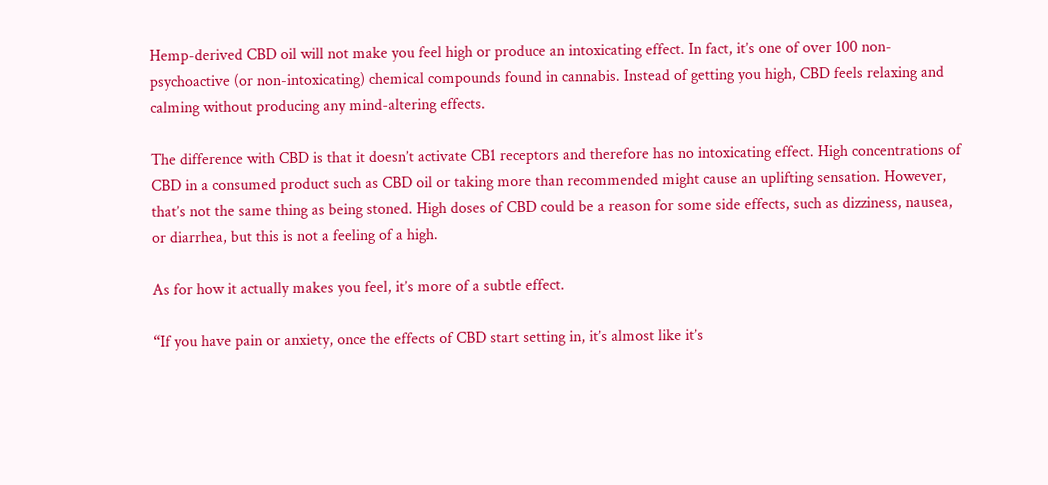Hemp-derived CBD oil will not make you feel high or produce an intoxicating effect. In fact, it’s one of over 100 non-psychoactive (or non-intoxicating) chemical compounds found in cannabis. Instead of getting you high, CBD feels relaxing and calming without producing any mind-altering effects.

The difference with CBD is that it doesn’t activate CB1 receptors and therefore has no intoxicating effect. High concentrations of CBD in a consumed product such as CBD oil or taking more than recommended might cause an uplifting sensation. However, that’s not the same thing as being stoned. High doses of CBD could be a reason for some side effects, such as dizziness, nausea, or diarrhea, but this is not a feeling of a high.

As for how it actually makes you feel, it’s more of a subtle effect.

“If you have pain or anxiety, once the effects of CBD start setting in, it’s almost like it’s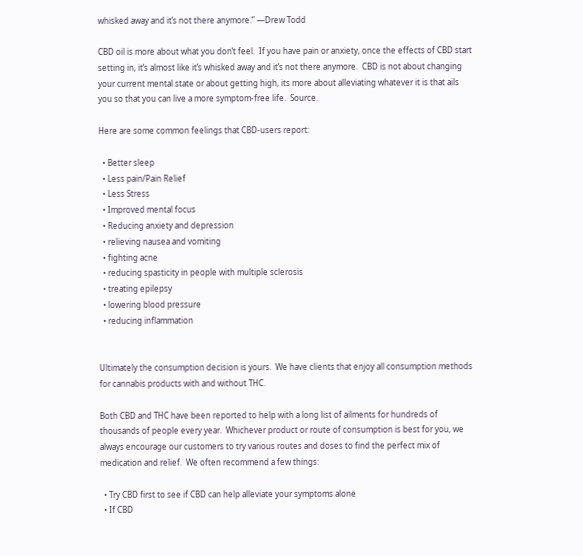whisked away and it’s not there anymore.” —Drew Todd

CBD oil is more about what you don’t feel.  If you have pain or anxiety, once the effects of CBD start setting in, it’s almost like it’s whisked away and it’s not there anymore.  CBD is not about changing your current mental state or about getting high, its more about alleviating whatever it is that ails you so that you can live a more symptom-free life.  Source.

Here are some common feelings that CBD-users report:

  • Better sleep
  • Less pain/Pain Relief
  • Less Stress
  • Improved mental focus
  • Reducing anxiety and depression
  • relieving nausea and vomiting
  • fighting acne
  • reducing spasticity in people with multiple sclerosis
  • treating epilepsy
  • lowering blood pressure
  • reducing inflammation


Ultimately the consumption decision is yours.  We have clients that enjoy all consumption methods for cannabis products with and without THC.

Both CBD and THC have been reported to help with a long list of ailments for hundreds of thousands of people every year.  Whichever product or route of consumption is best for you, we always encourage our customers to try various routes and doses to find the perfect mix of medication and relief.  We often recommend a few things:

  • Try CBD first to see if CBD can help alleviate your symptoms alone
  • If CBD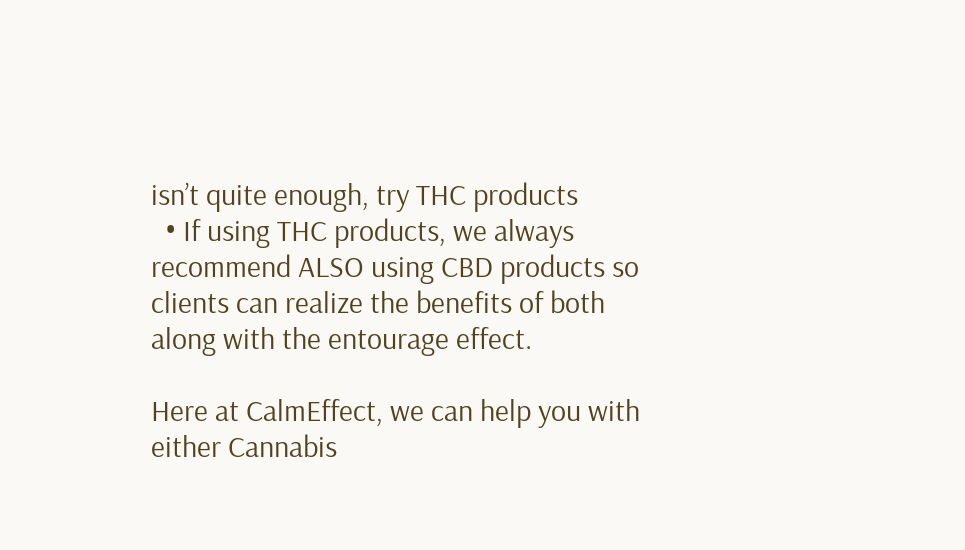isn’t quite enough, try THC products
  • If using THC products, we always recommend ALSO using CBD products so clients can realize the benefits of both along with the entourage effect.

Here at CalmEffect, we can help you with either Cannabis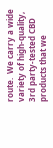route.  We carry a wide variety of high-quality, 3rd party-tested CBD products that we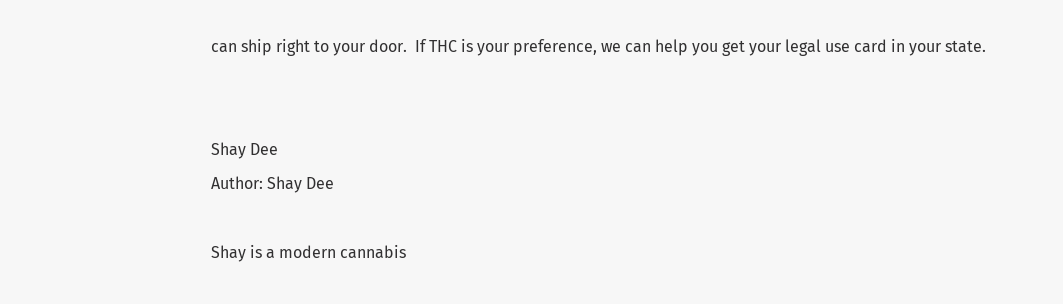can ship right to your door.  If THC is your preference, we can help you get your legal use card in your state.


Shay Dee
Author: Shay Dee

Shay is a modern cannabis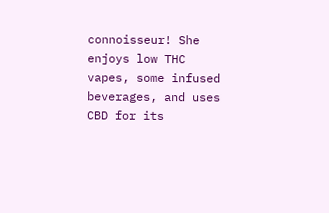connoisseur! She enjoys low THC vapes, some infused beverages, and uses CBD for its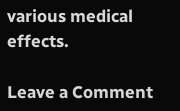various medical effects.

Leave a Comment